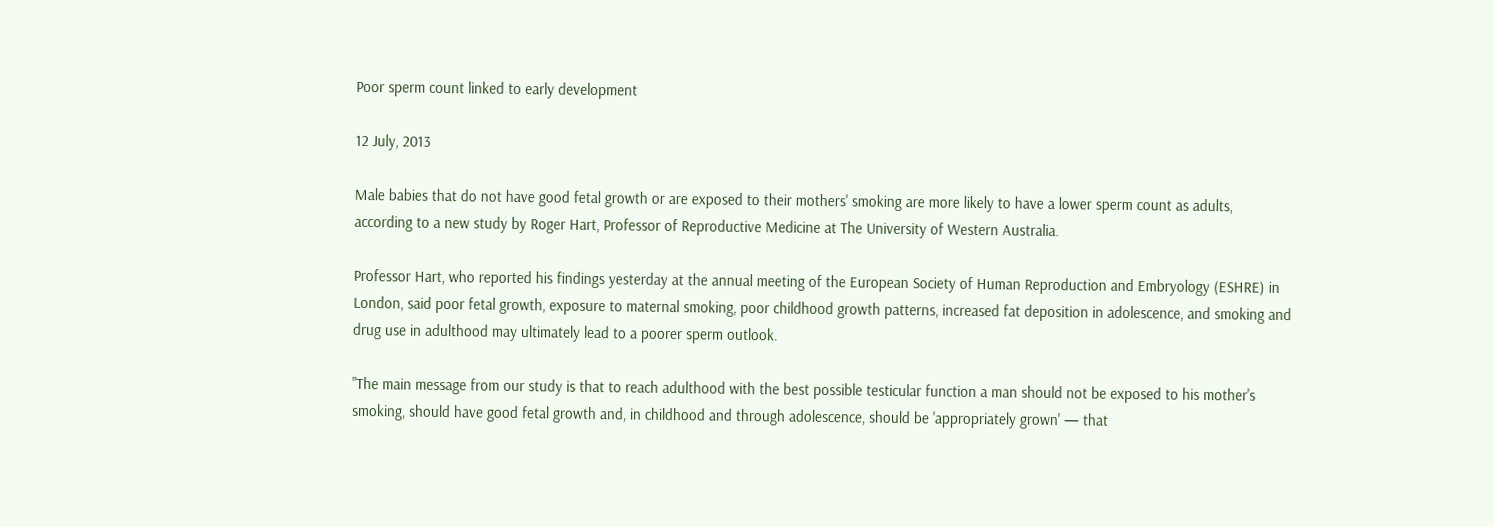Poor sperm count linked to early development

12 July, 2013

Male babies that do not have good fetal growth or are exposed to their mothers' smoking are more likely to have a lower sperm count as adults, according to a new study by Roger Hart, Professor of Reproductive Medicine at The University of Western Australia.

Professor Hart, who reported his findings yesterday at the annual meeting of the European Society of Human Reproduction and Embryology (ESHRE) in London, said poor fetal growth, exposure to maternal smoking, poor childhood growth patterns, increased fat deposition in adolescence, and smoking and drug use in adulthood may ultimately lead to a poorer sperm outlook.

"The main message from our study is that to reach adulthood with the best possible testicular function a man should not be exposed to his mother's smoking, should have good fetal growth and, in childhood and through adolescence, should be 'appropriately grown' — that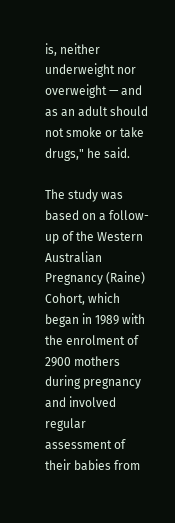is, neither underweight nor overweight — and as an adult should not smoke or take drugs," he said.

The study was based on a follow-up of the Western Australian Pregnancy (Raine) Cohort, which began in 1989 with the enrolment of 2900 mothers during pregnancy and involved regular assessment of their babies from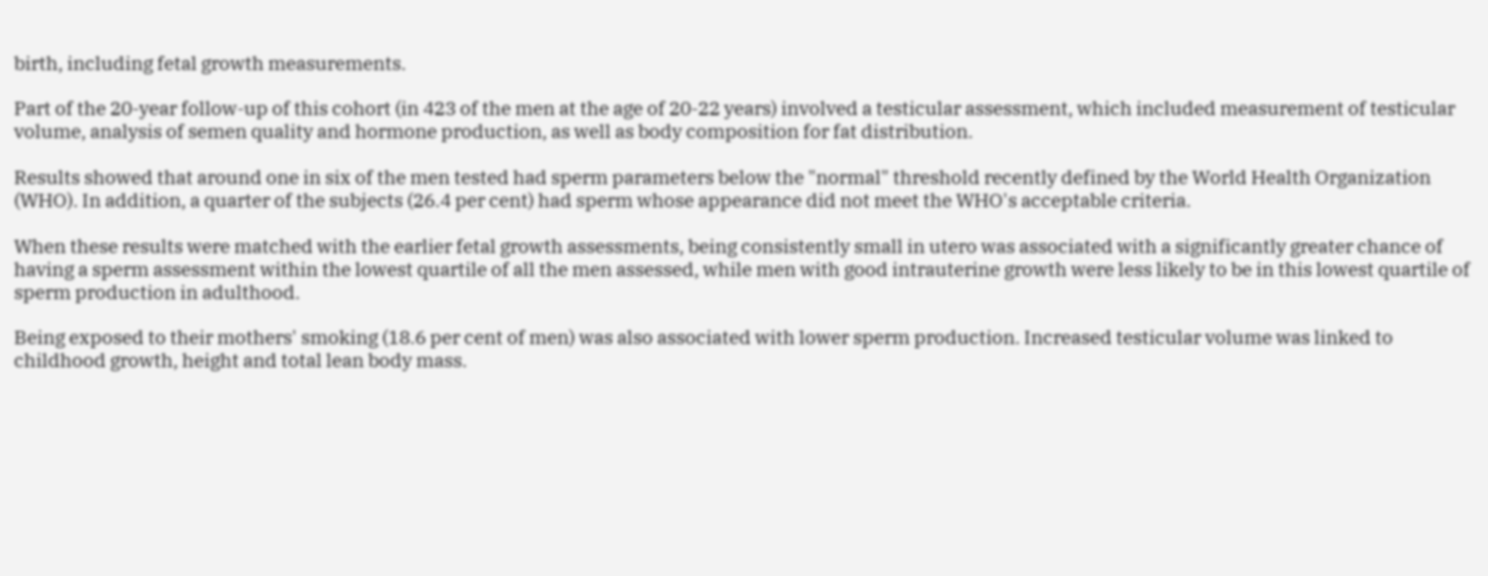birth, including fetal growth measurements.

Part of the 20-year follow-up of this cohort (in 423 of the men at the age of 20-22 years) involved a testicular assessment, which included measurement of testicular volume, analysis of semen quality and hormone production, as well as body composition for fat distribution.

Results showed that around one in six of the men tested had sperm parameters below the "normal" threshold recently defined by the World Health Organization (WHO). In addition, a quarter of the subjects (26.4 per cent) had sperm whose appearance did not meet the WHO's acceptable criteria.

When these results were matched with the earlier fetal growth assessments, being consistently small in utero was associated with a significantly greater chance of having a sperm assessment within the lowest quartile of all the men assessed, while men with good intrauterine growth were less likely to be in this lowest quartile of sperm production in adulthood.

Being exposed to their mothers' smoking (18.6 per cent of men) was also associated with lower sperm production. Increased testicular volume was linked to childhood growth, height and total lean body mass.